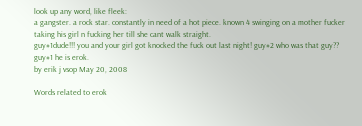look up any word, like fleek:
a gangster. a rock star. constantly in need of a hot piece. known 4 swinging on a mother fucker taking his girl n fucking her till she cant walk straight.
guy#1dude!!! you and your girl got knocked the fuck out last night! guy#2 who was that guy?? guy#1 he is erok.
by erik j vsop May 20, 2008

Words related to erok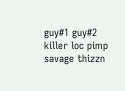guy#1 guy#2 killer loc pimp savage thizzn